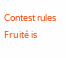Contest rules
Fruité is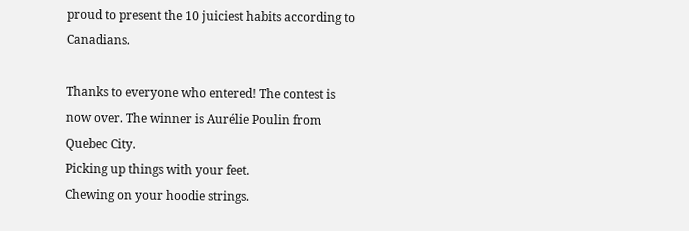proud to present the 10 juiciest habits according to Canadians.

Thanks to everyone who entered! The contest is now over. The winner is Aurélie Poulin from Quebec City.
Picking up things with your feet.
Chewing on your hoodie strings.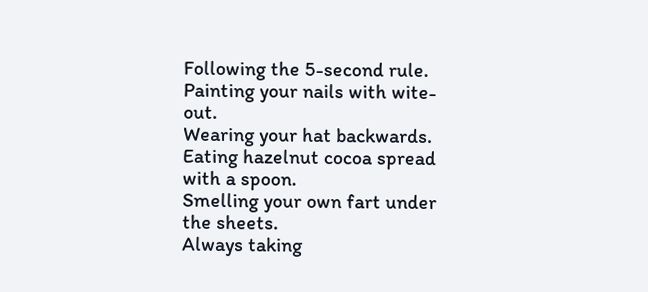Following the 5-second rule.
Painting your nails with wite-out.
Wearing your hat backwards.
Eating hazelnut cocoa spread with a spoon.
Smelling your own fart under the sheets.
Always taking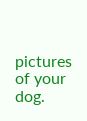pictures of your dog.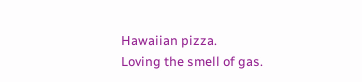Hawaiian pizza.
Loving the smell of gas.